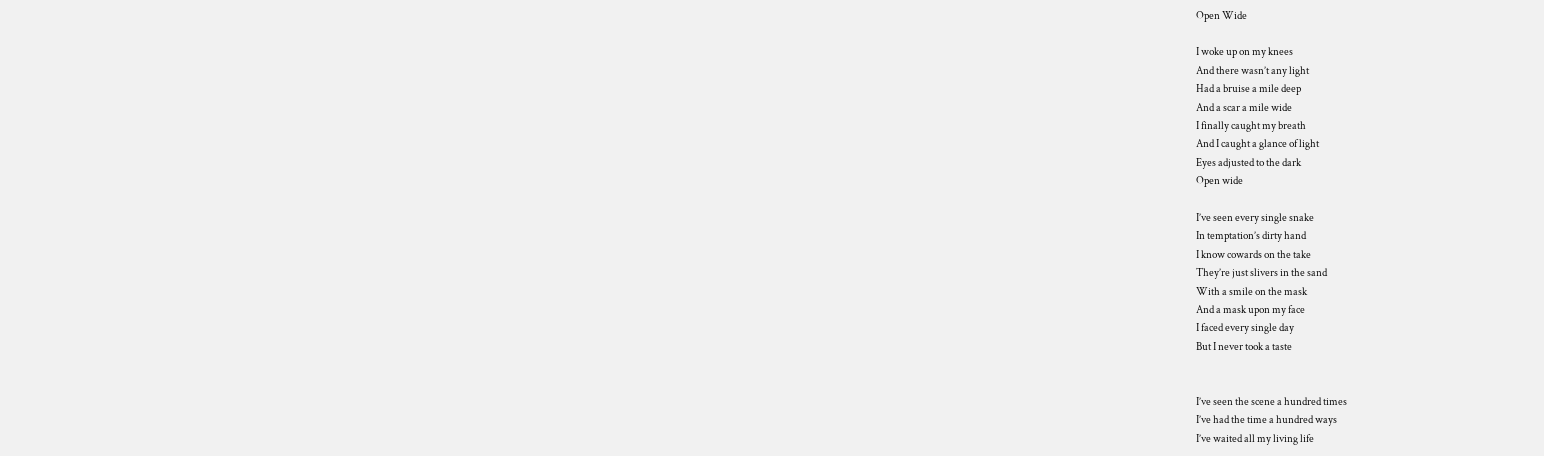Open Wide

I woke up on my knees
And there wasn’t any light
Had a bruise a mile deep
And a scar a mile wide
I finally caught my breath
And I caught a glance of light
Eyes adjusted to the dark
Open wide

I’ve seen every single snake
In temptation’s dirty hand
I know cowards on the take
They’re just slivers in the sand
With a smile on the mask
And a mask upon my face
I faced every single day
But I never took a taste


I’ve seen the scene a hundred times
I’ve had the time a hundred ways
I’ve waited all my living life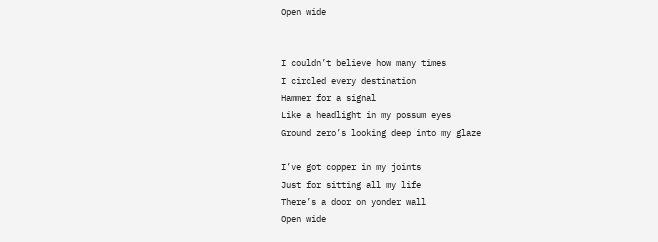Open wide


I couldn’t believe how many times
I circled every destination
Hammer for a signal
Like a headlight in my possum eyes
Ground zero’s looking deep into my glaze

I’ve got copper in my joints
Just for sitting all my life
There’s a door on yonder wall
Open wide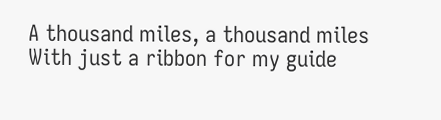A thousand miles, a thousand miles
With just a ribbon for my guide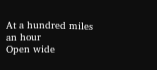At a hundred miles an hour
Open wide